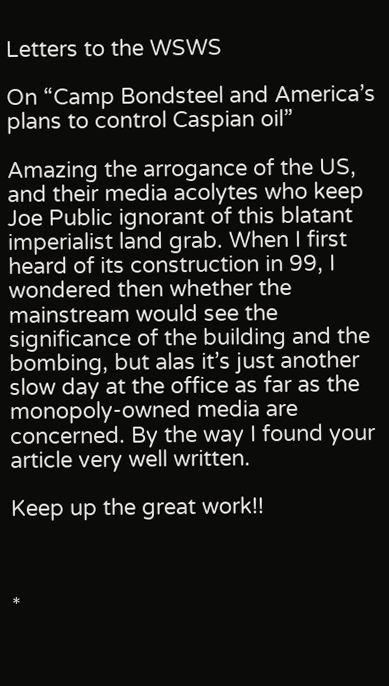Letters to the WSWS

On “Camp Bondsteel and America’s plans to control Caspian oil”

Amazing the arrogance of the US, and their media acolytes who keep Joe Public ignorant of this blatant imperialist land grab. When I first heard of its construction in 99, I wondered then whether the mainstream would see the significance of the building and the bombing, but alas it’s just another slow day at the office as far as the monopoly-owned media are concerned. By the way I found your article very well written.

Keep up the great work!!



*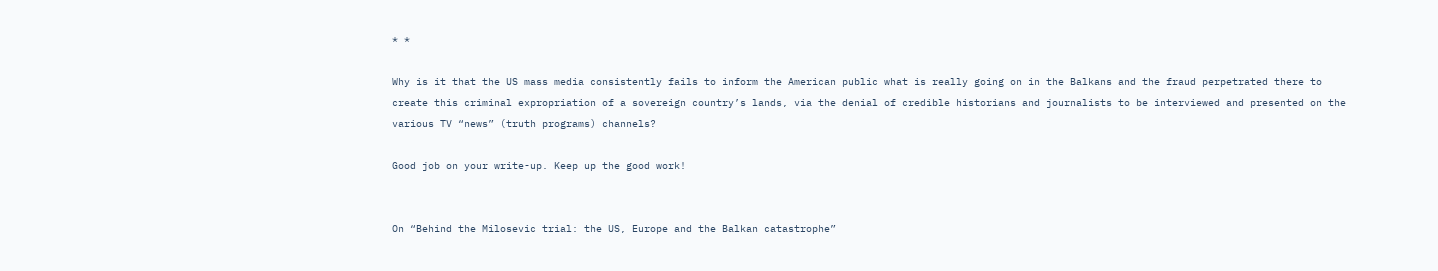* *

Why is it that the US mass media consistently fails to inform the American public what is really going on in the Balkans and the fraud perpetrated there to create this criminal expropriation of a sovereign country’s lands, via the denial of credible historians and journalists to be interviewed and presented on the various TV “news” (truth programs) channels?

Good job on your write-up. Keep up the good work!


On “Behind the Milosevic trial: the US, Europe and the Balkan catastrophe”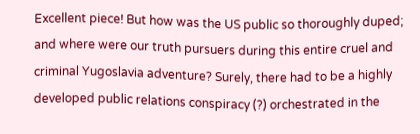Excellent piece! But how was the US public so thoroughly duped; and where were our truth pursuers during this entire cruel and criminal Yugoslavia adventure? Surely, there had to be a highly developed public relations conspiracy (?) orchestrated in the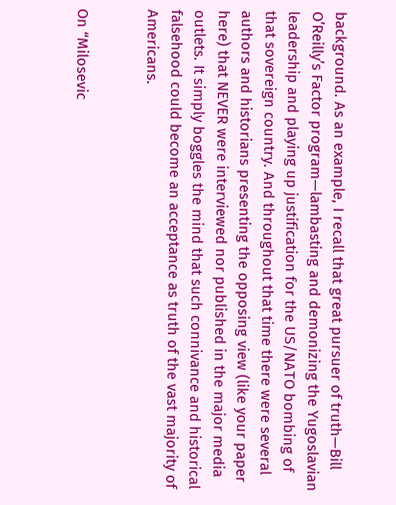background. As an example, I recall that great pursuer of truth—Bill O’Reilly’s Factor program—lambasting and demonizing the Yugoslavian leadership and playing up justification for the US/NATO bombing of that sovereign country. And throughout that time there were several authors and historians presenting the opposing view (like your paper here) that NEVER were interviewed nor published in the major media outlets. It simply boggles the mind that such connivance and historical falsehood could become an acceptance as truth of the vast majority of Americans.


On “Milosevic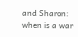and Sharon: when is a war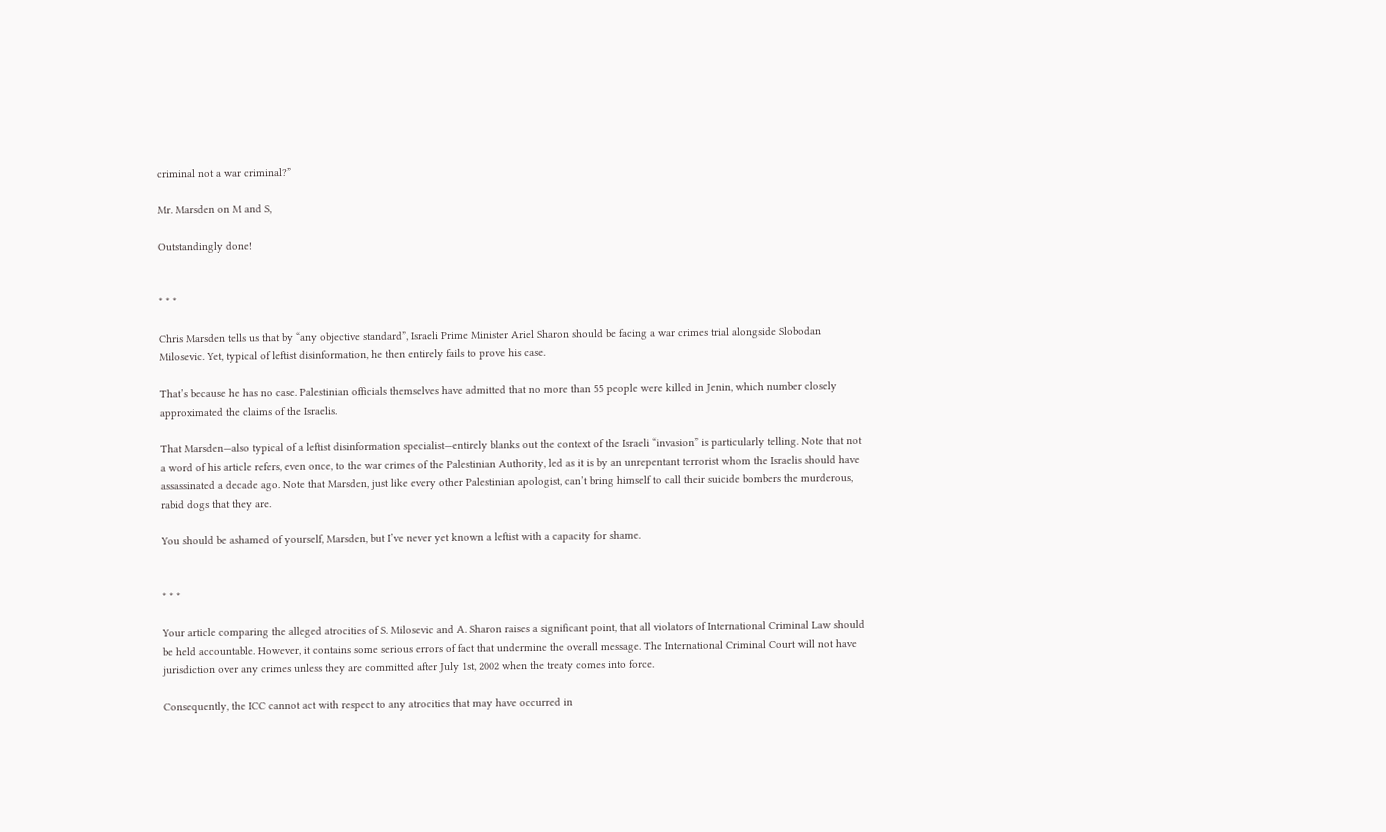criminal not a war criminal?”

Mr. Marsden on M and S,

Outstandingly done!


* * *

Chris Marsden tells us that by “any objective standard”, Israeli Prime Minister Ariel Sharon should be facing a war crimes trial alongside Slobodan Milosevic. Yet, typical of leftist disinformation, he then entirely fails to prove his case.

That’s because he has no case. Palestinian officials themselves have admitted that no more than 55 people were killed in Jenin, which number closely approximated the claims of the Israelis.

That Marsden—also typical of a leftist disinformation specialist—entirely blanks out the context of the Israeli “invasion” is particularly telling. Note that not a word of his article refers, even once, to the war crimes of the Palestinian Authority, led as it is by an unrepentant terrorist whom the Israelis should have assassinated a decade ago. Note that Marsden, just like every other Palestinian apologist, can’t bring himself to call their suicide bombers the murderous, rabid dogs that they are.

You should be ashamed of yourself, Marsden, but I’ve never yet known a leftist with a capacity for shame.


* * *

Your article comparing the alleged atrocities of S. Milosevic and A. Sharon raises a significant point, that all violators of International Criminal Law should be held accountable. However, it contains some serious errors of fact that undermine the overall message. The International Criminal Court will not have jurisdiction over any crimes unless they are committed after July 1st, 2002 when the treaty comes into force.

Consequently, the ICC cannot act with respect to any atrocities that may have occurred in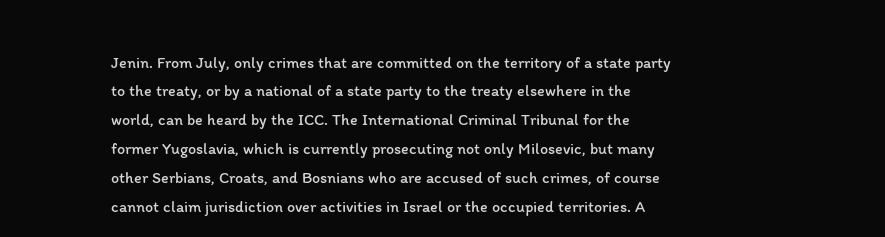Jenin. From July, only crimes that are committed on the territory of a state party to the treaty, or by a national of a state party to the treaty elsewhere in the world, can be heard by the ICC. The International Criminal Tribunal for the former Yugoslavia, which is currently prosecuting not only Milosevic, but many other Serbians, Croats, and Bosnians who are accused of such crimes, of course cannot claim jurisdiction over activities in Israel or the occupied territories. A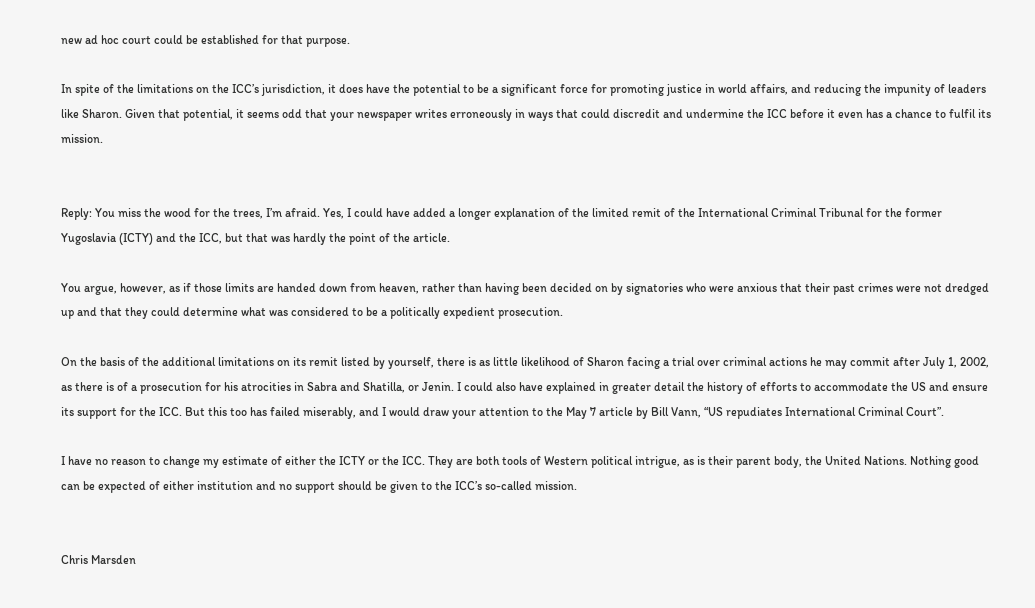new ad hoc court could be established for that purpose.

In spite of the limitations on the ICC’s jurisdiction, it does have the potential to be a significant force for promoting justice in world affairs, and reducing the impunity of leaders like Sharon. Given that potential, it seems odd that your newspaper writes erroneously in ways that could discredit and undermine the ICC before it even has a chance to fulfil its mission.


Reply: You miss the wood for the trees, I’m afraid. Yes, I could have added a longer explanation of the limited remit of the International Criminal Tribunal for the former Yugoslavia (ICTY) and the ICC, but that was hardly the point of the article.

You argue, however, as if those limits are handed down from heaven, rather than having been decided on by signatories who were anxious that their past crimes were not dredged up and that they could determine what was considered to be a politically expedient prosecution.

On the basis of the additional limitations on its remit listed by yourself, there is as little likelihood of Sharon facing a trial over criminal actions he may commit after July 1, 2002, as there is of a prosecution for his atrocities in Sabra and Shatilla, or Jenin. I could also have explained in greater detail the history of efforts to accommodate the US and ensure its support for the ICC. But this too has failed miserably, and I would draw your attention to the May 7 article by Bill Vann, “US repudiates International Criminal Court”.

I have no reason to change my estimate of either the ICTY or the ICC. They are both tools of Western political intrigue, as is their parent body, the United Nations. Nothing good can be expected of either institution and no support should be given to the ICC’s so-called mission.


Chris Marsden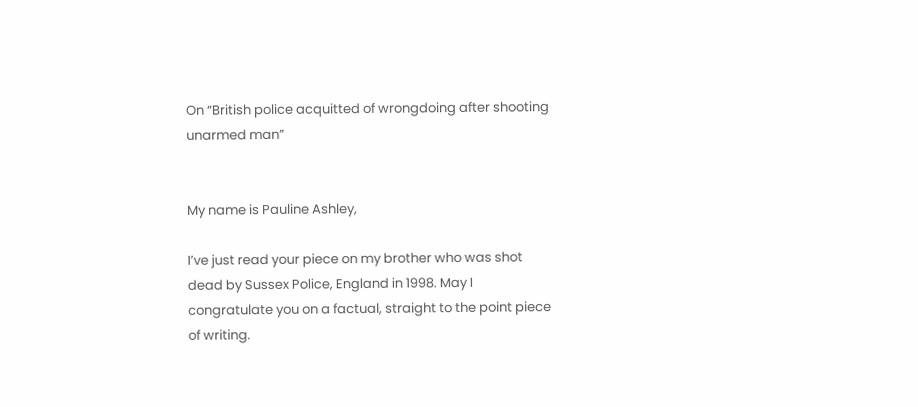On “British police acquitted of wrongdoing after shooting unarmed man”


My name is Pauline Ashley,

I’ve just read your piece on my brother who was shot dead by Sussex Police, England in 1998. May I congratulate you on a factual, straight to the point piece of writing.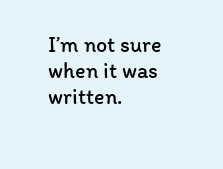I’m not sure when it was written.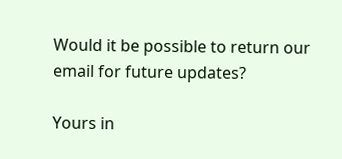Would it be possible to return our email for future updates?

Yours in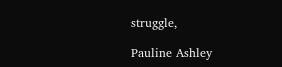struggle,

Pauline Ashley